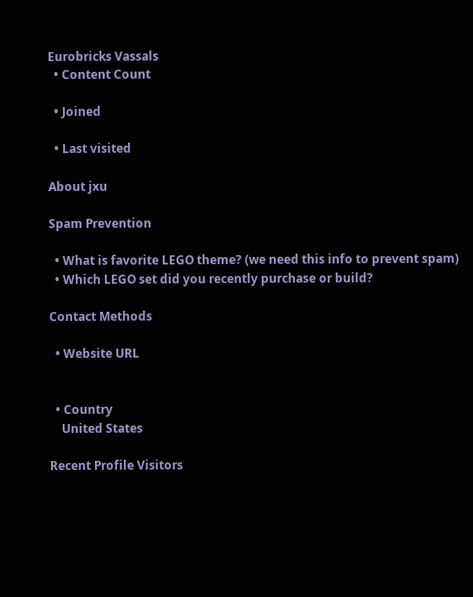Eurobricks Vassals
  • Content Count

  • Joined

  • Last visited

About jxu

Spam Prevention

  • What is favorite LEGO theme? (we need this info to prevent spam)
  • Which LEGO set did you recently purchase or build?

Contact Methods

  • Website URL


  • Country
    United States

Recent Profile Visitors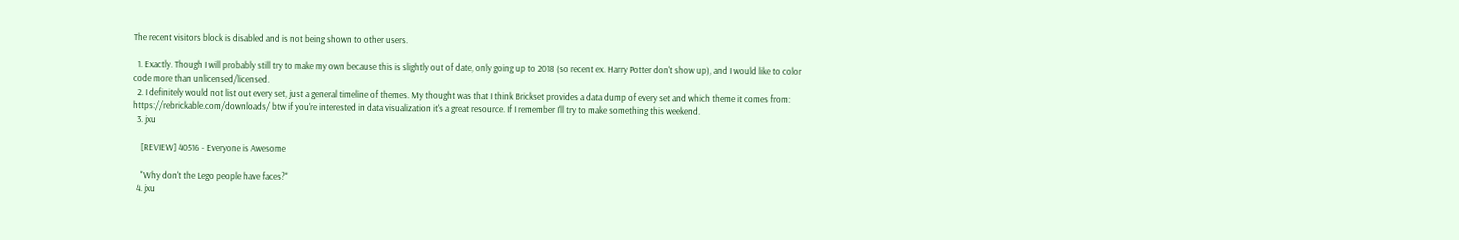The recent visitors block is disabled and is not being shown to other users.

  1. Exactly. Though I will probably still try to make my own because this is slightly out of date, only going up to 2018 (so recent ex. Harry Potter don't show up), and I would like to color code more than unlicensed/licensed.
  2. I definitely would not list out every set, just a general timeline of themes. My thought was that I think Brickset provides a data dump of every set and which theme it comes from: https://rebrickable.com/downloads/ btw if you're interested in data visualization it's a great resource. If I remember I'll try to make something this weekend.
  3. jxu

    [REVIEW] 40516 - Everyone is Awesome

    "Why don't the Lego people have faces?"
  4. jxu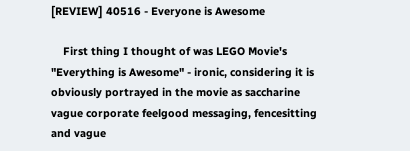[REVIEW] 40516 - Everyone is Awesome

    First thing I thought of was LEGO Movie's "Everything is Awesome" - ironic, considering it is obviously portrayed in the movie as saccharine vague corporate feelgood messaging, fencesitting and vague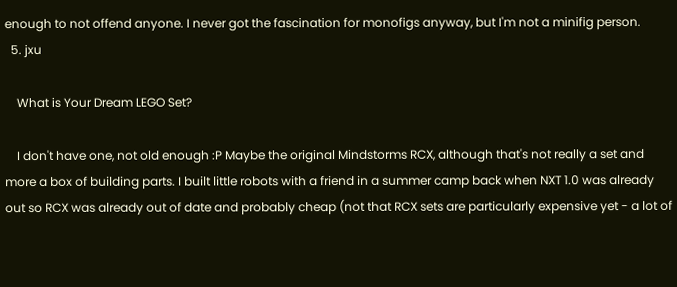enough to not offend anyone. I never got the fascination for monofigs anyway, but I'm not a minifig person.
  5. jxu

    What is Your Dream LEGO Set?

    I don't have one, not old enough :P Maybe the original Mindstorms RCX, although that's not really a set and more a box of building parts. I built little robots with a friend in a summer camp back when NXT 1.0 was already out so RCX was already out of date and probably cheap (not that RCX sets are particularly expensive yet - a lot of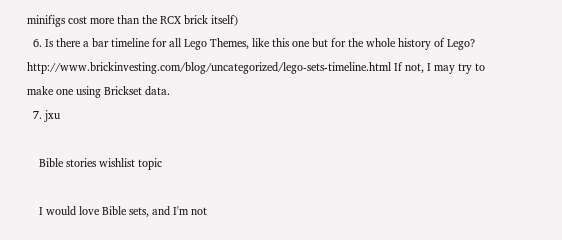minifigs cost more than the RCX brick itself)
  6. Is there a bar timeline for all Lego Themes, like this one but for the whole history of Lego? http://www.brickinvesting.com/blog/uncategorized/lego-sets-timeline.html If not, I may try to make one using Brickset data.
  7. jxu

    Bible stories wishlist topic

    I would love Bible sets, and I'm not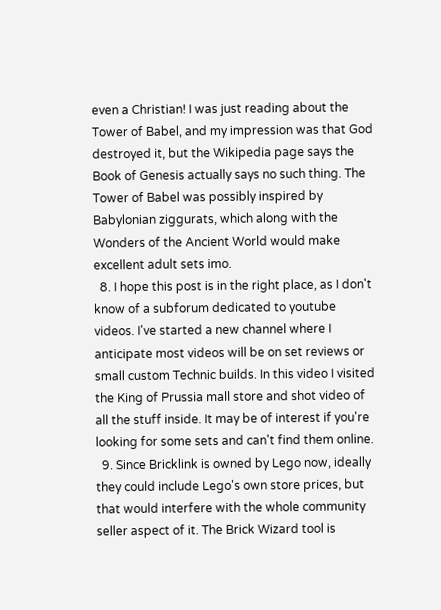even a Christian! I was just reading about the Tower of Babel, and my impression was that God destroyed it, but the Wikipedia page says the Book of Genesis actually says no such thing. The Tower of Babel was possibly inspired by Babylonian ziggurats, which along with the Wonders of the Ancient World would make excellent adult sets imo.
  8. I hope this post is in the right place, as I don't know of a subforum dedicated to youtube videos. I've started a new channel where I anticipate most videos will be on set reviews or small custom Technic builds. In this video I visited the King of Prussia mall store and shot video of all the stuff inside. It may be of interest if you're looking for some sets and can't find them online.
  9. Since Bricklink is owned by Lego now, ideally they could include Lego's own store prices, but that would interfere with the whole community seller aspect of it. The Brick Wizard tool is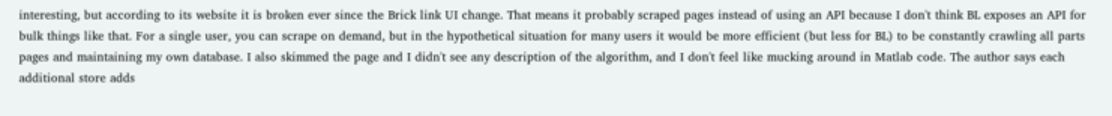interesting, but according to its website it is broken ever since the Brick link UI change. That means it probably scraped pages instead of using an API because I don't think BL exposes an API for bulk things like that. For a single user, you can scrape on demand, but in the hypothetical situation for many users it would be more efficient (but less for BL) to be constantly crawling all parts pages and maintaining my own database. I also skimmed the page and I didn't see any description of the algorithm, and I don't feel like mucking around in Matlab code. The author says each additional store adds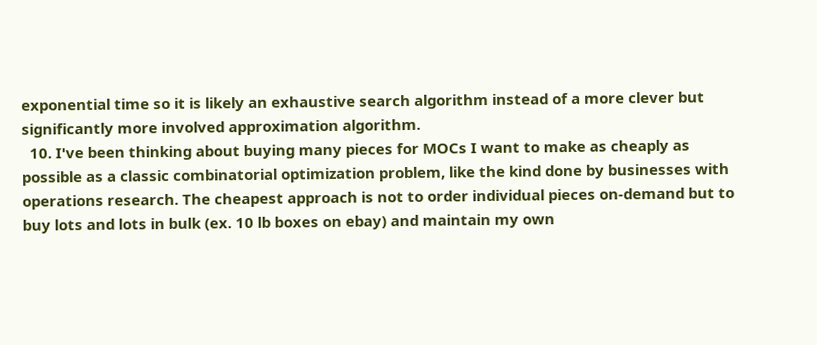exponential time so it is likely an exhaustive search algorithm instead of a more clever but significantly more involved approximation algorithm.
  10. I've been thinking about buying many pieces for MOCs I want to make as cheaply as possible as a classic combinatorial optimization problem, like the kind done by businesses with operations research. The cheapest approach is not to order individual pieces on-demand but to buy lots and lots in bulk (ex. 10 lb boxes on ebay) and maintain my own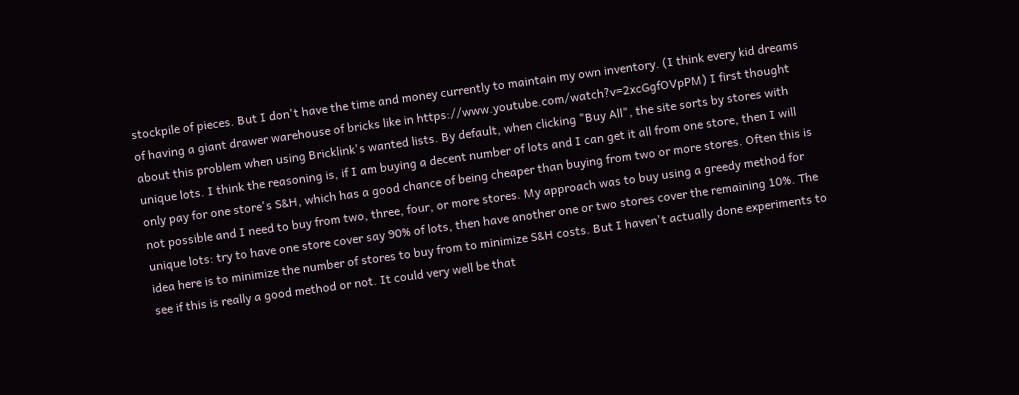stockpile of pieces. But I don't have the time and money currently to maintain my own inventory. (I think every kid dreams of having a giant drawer warehouse of bricks like in https://www.youtube.com/watch?v=2xcGgfOVpPM) I first thought about this problem when using Bricklink's wanted lists. By default, when clicking "Buy All", the site sorts by stores with unique lots. I think the reasoning is, if I am buying a decent number of lots and I can get it all from one store, then I will only pay for one store's S&H, which has a good chance of being cheaper than buying from two or more stores. Often this is not possible and I need to buy from two, three, four, or more stores. My approach was to buy using a greedy method for unique lots: try to have one store cover say 90% of lots, then have another one or two stores cover the remaining 10%. The idea here is to minimize the number of stores to buy from to minimize S&H costs. But I haven't actually done experiments to see if this is really a good method or not. It could very well be that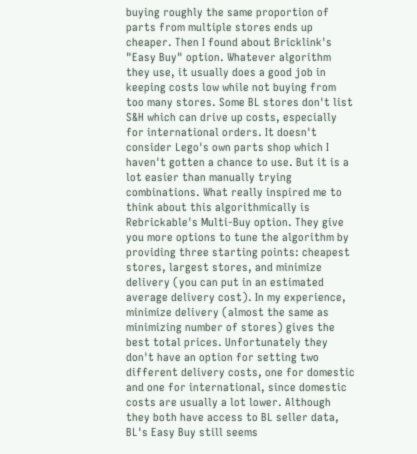buying roughly the same proportion of parts from multiple stores ends up cheaper. Then I found about Bricklink's "Easy Buy" option. Whatever algorithm they use, it usually does a good job in keeping costs low while not buying from too many stores. Some BL stores don't list S&H which can drive up costs, especially for international orders. It doesn't consider Lego's own parts shop which I haven't gotten a chance to use. But it is a lot easier than manually trying combinations. What really inspired me to think about this algorithmically is Rebrickable's Multi-Buy option. They give you more options to tune the algorithm by providing three starting points: cheapest stores, largest stores, and minimize delivery (you can put in an estimated average delivery cost). In my experience, minimize delivery (almost the same as minimizing number of stores) gives the best total prices. Unfortunately they don't have an option for setting two different delivery costs, one for domestic and one for international, since domestic costs are usually a lot lower. Although they both have access to BL seller data, BL's Easy Buy still seems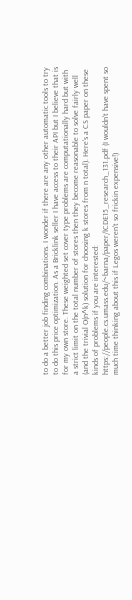to do a better job finding combinations. I wonder if there are any other automatic tools to try to do this price optimization. As a Bricklink seller I have access to their API but I believe that is for my own store. These weighted set cover type problems are computationally hard but with a strict limit on the total number of stores then they become reasonable to solve fairly well (and the trivial O(n^k) solution for choosing k stores from n total). Here's a CS paper on these kinds of problems if you are interested: https://people.cs.umass.edu/~barna/paper/ICDE15_research_131.pdf (I wouldn't have spent so much time thinking about this if Legos weren't so frickin expensive!)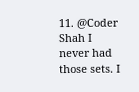11. @Coder Shah I never had those sets. I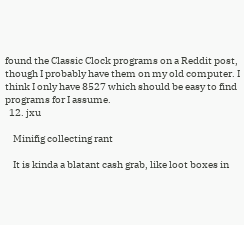found the Classic Clock programs on a Reddit post, though I probably have them on my old computer. I think I only have 8527 which should be easy to find programs for I assume.
  12. jxu

    Minifig collecting rant

    It is kinda a blatant cash grab, like loot boxes in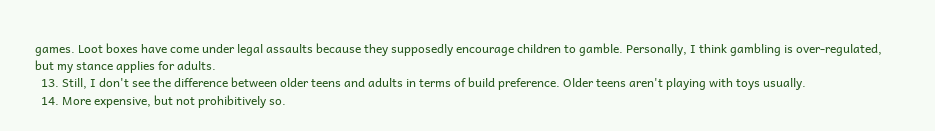games. Loot boxes have come under legal assaults because they supposedly encourage children to gamble. Personally, I think gambling is over-regulated, but my stance applies for adults.
  13. Still, I don't see the difference between older teens and adults in terms of build preference. Older teens aren't playing with toys usually.
  14. More expensive, but not prohibitively so.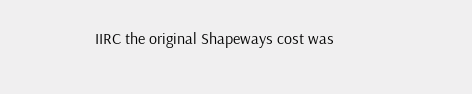IIRC the original Shapeways cost was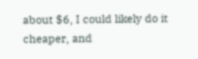about $6, I could likely do it cheaper, and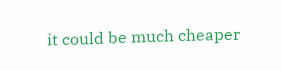it could be much cheaper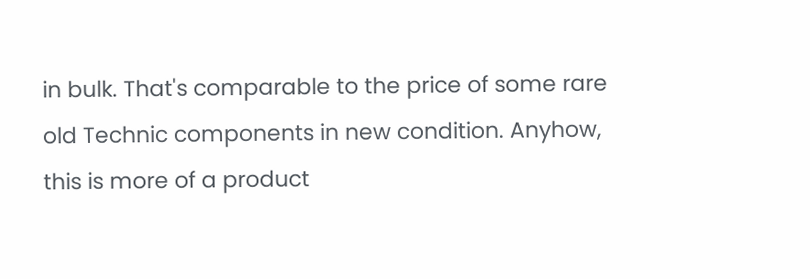in bulk. That's comparable to the price of some rare old Technic components in new condition. Anyhow, this is more of a product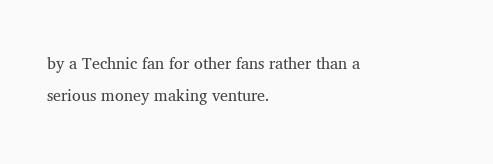by a Technic fan for other fans rather than a serious money making venture.